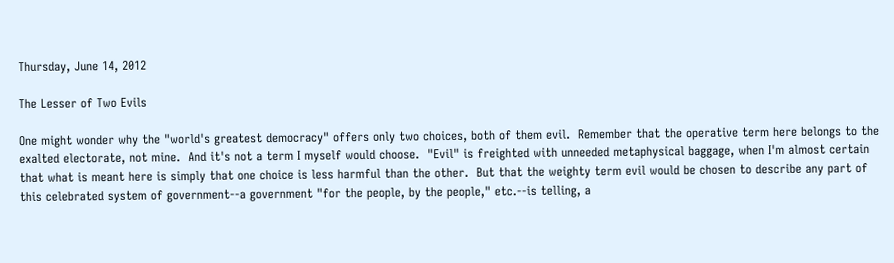Thursday, June 14, 2012

The Lesser of Two Evils

One might wonder why the "world's greatest democracy" offers only two choices, both of them evil.  Remember that the operative term here belongs to the exalted electorate, not mine.  And it's not a term I myself would choose.  "Evil" is freighted with unneeded metaphysical baggage, when I'm almost certain that what is meant here is simply that one choice is less harmful than the other.  But that the weighty term evil would be chosen to describe any part of this celebrated system of government--a government "for the people, by the people," etc.--is telling, a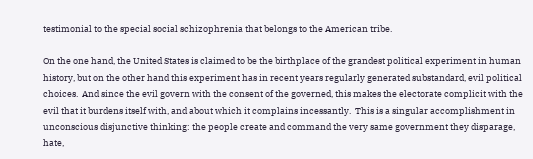testimonial to the special social schizophrenia that belongs to the American tribe.

On the one hand, the United States is claimed to be the birthplace of the grandest political experiment in human history, but on the other hand this experiment has in recent years regularly generated substandard, evil political choices.  And since the evil govern with the consent of the governed, this makes the electorate complicit with the evil that it burdens itself with, and about which it complains incessantly.  This is a singular accomplishment in unconscious disjunctive thinking: the people create and command the very same government they disparage, hate,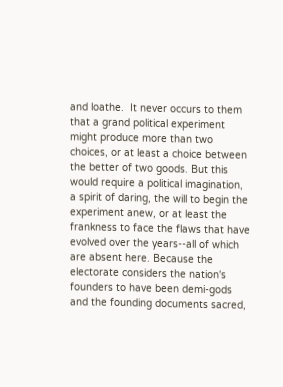and loathe.  It never occurs to them that a grand political experiment might produce more than two choices, or at least a choice between the better of two goods. But this would require a political imagination, a spirit of daring, the will to begin the experiment anew, or at least the frankness to face the flaws that have evolved over the years--all of which are absent here. Because the electorate considers the nation's founders to have been demi-gods and the founding documents sacred,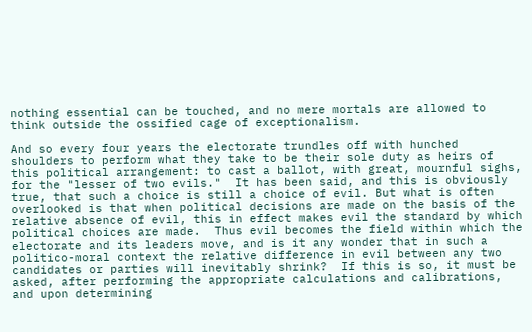nothing essential can be touched, and no mere mortals are allowed to think outside the ossified cage of exceptionalism.

And so every four years the electorate trundles off with hunched shoulders to perform what they take to be their sole duty as heirs of this political arrangement: to cast a ballot, with great, mournful sighs, for the "lesser of two evils."  It has been said, and this is obviously true, that such a choice is still a choice of evil. But what is often overlooked is that when political decisions are made on the basis of the relative absence of evil, this in effect makes evil the standard by which political choices are made.  Thus evil becomes the field within which the electorate and its leaders move, and is it any wonder that in such a politico-moral context the relative difference in evil between any two candidates or parties will inevitably shrink?  If this is so, it must be asked, after performing the appropriate calculations and calibrations, and upon determining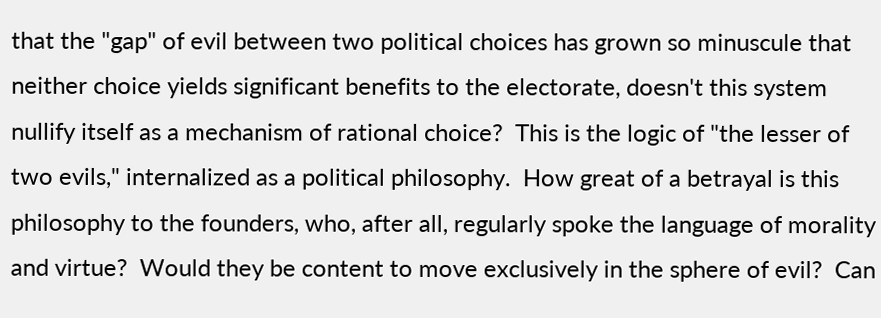that the "gap" of evil between two political choices has grown so minuscule that neither choice yields significant benefits to the electorate, doesn't this system nullify itself as a mechanism of rational choice?  This is the logic of "the lesser of two evils," internalized as a political philosophy.  How great of a betrayal is this philosophy to the founders, who, after all, regularly spoke the language of morality and virtue?  Would they be content to move exclusively in the sphere of evil?  Can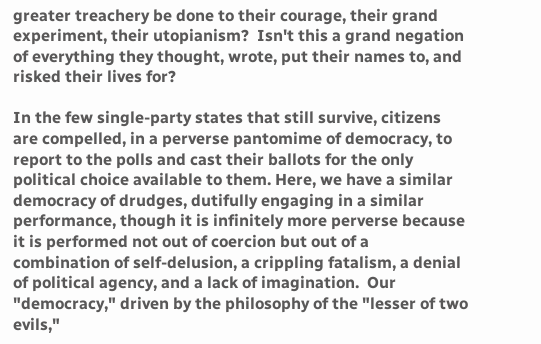greater treachery be done to their courage, their grand experiment, their utopianism?  Isn't this a grand negation of everything they thought, wrote, put their names to, and risked their lives for?

In the few single-party states that still survive, citizens are compelled, in a perverse pantomime of democracy, to report to the polls and cast their ballots for the only political choice available to them. Here, we have a similar democracy of drudges, dutifully engaging in a similar performance, though it is infinitely more perverse because it is performed not out of coercion but out of a combination of self-delusion, a crippling fatalism, a denial of political agency, and a lack of imagination.  Our "democracy," driven by the philosophy of the "lesser of two evils,"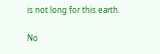is not long for this earth.

No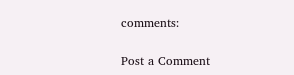comments:

Post a Comment